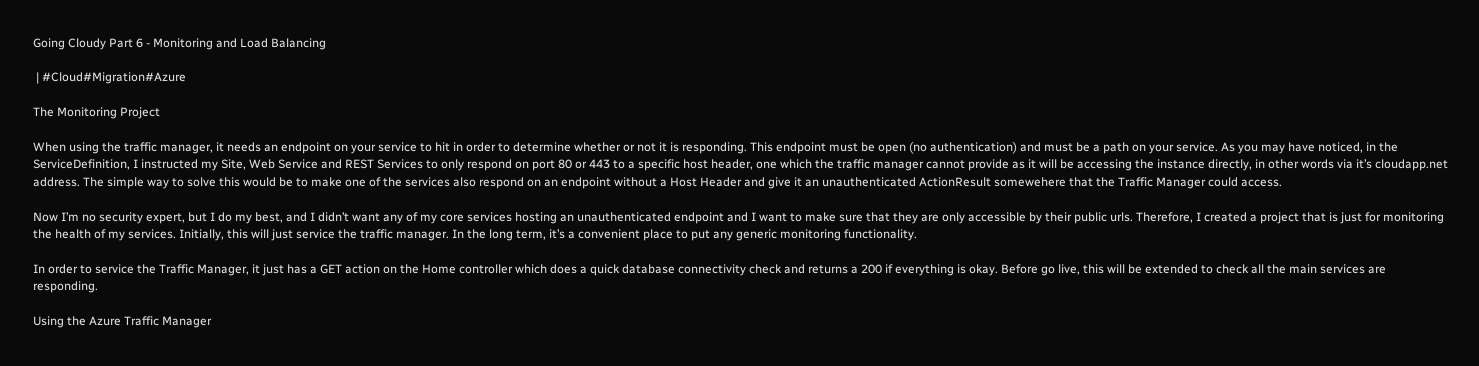Going Cloudy Part 6 - Monitoring and Load Balancing

 | #Cloud#Migration#Azure

The Monitoring Project

When using the traffic manager, it needs an endpoint on your service to hit in order to determine whether or not it is responding. This endpoint must be open (no authentication) and must be a path on your service. As you may have noticed, in the ServiceDefinition, I instructed my Site, Web Service and REST Services to only respond on port 80 or 443 to a specific host header, one which the traffic manager cannot provide as it will be accessing the instance directly, in other words via it’s cloudapp.net address. The simple way to solve this would be to make one of the services also respond on an endpoint without a Host Header and give it an unauthenticated ActionResult somewehere that the Traffic Manager could access.

Now I’m no security expert, but I do my best, and I didn’t want any of my core services hosting an unauthenticated endpoint and I want to make sure that they are only accessible by their public urls. Therefore, I created a project that is just for monitoring the health of my services. Initially, this will just service the traffic manager. In the long term, it’s a convenient place to put any generic monitoring functionality.

In order to service the Traffic Manager, it just has a GET action on the Home controller which does a quick database connectivity check and returns a 200 if everything is okay. Before go live, this will be extended to check all the main services are responding.

Using the Azure Traffic Manager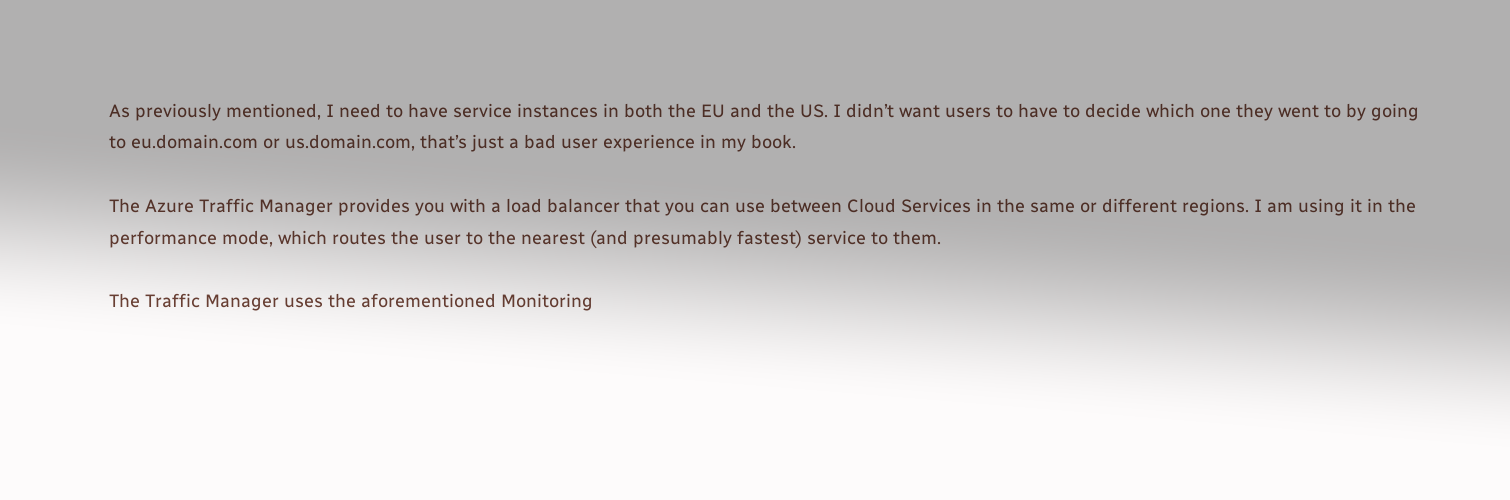As previously mentioned, I need to have service instances in both the EU and the US. I didn’t want users to have to decide which one they went to by going to eu.domain.com or us.domain.com, that’s just a bad user experience in my book.

The Azure Traffic Manager provides you with a load balancer that you can use between Cloud Services in the same or different regions. I am using it in the performance mode, which routes the user to the nearest (and presumably fastest) service to them.

The Traffic Manager uses the aforementioned Monitoring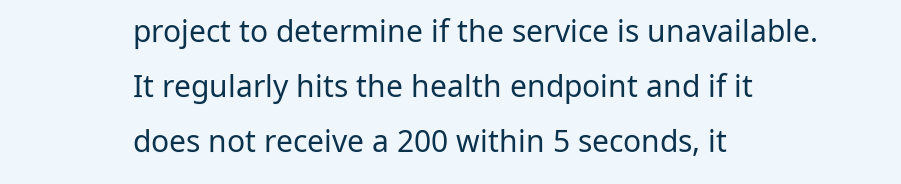project to determine if the service is unavailable. It regularly hits the health endpoint and if it does not receive a 200 within 5 seconds, it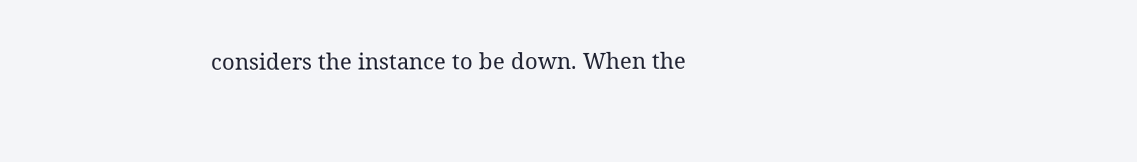considers the instance to be down. When the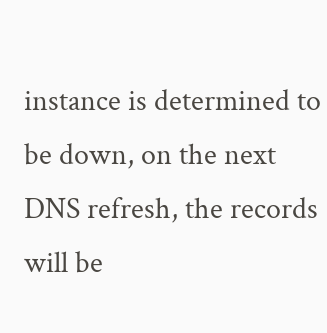instance is determined to be down, on the next DNS refresh, the records will be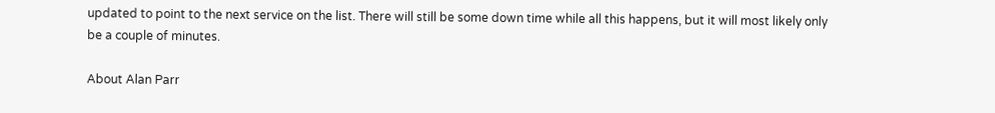updated to point to the next service on the list. There will still be some down time while all this happens, but it will most likely only be a couple of minutes.

About Alan Parr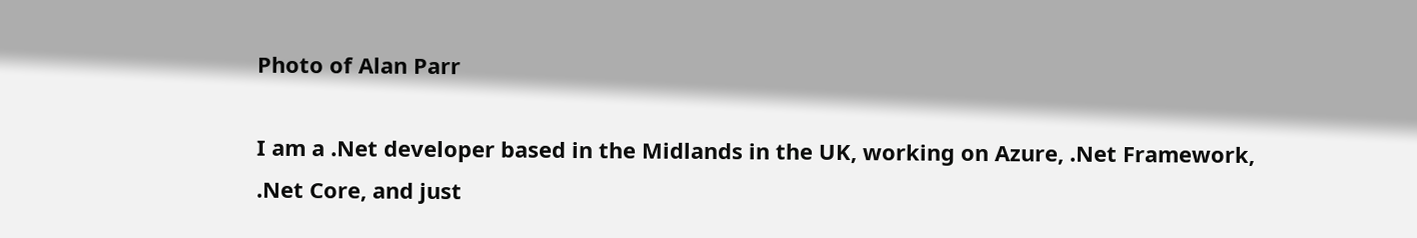Photo of Alan Parr

I am a .Net developer based in the Midlands in the UK, working on Azure, .Net Framework, .Net Core, and just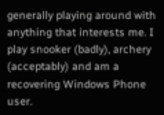generally playing around with anything that interests me. I play snooker (badly), archery (acceptably) and am a recovering Windows Phone user.